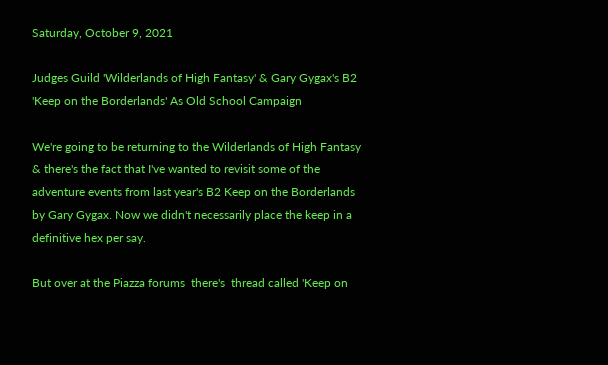Saturday, October 9, 2021

Judges Guild 'Wilderlands of High Fantasy' & Gary Gygax's B2 'Keep on the Borderlands' As Old School Campaign

We're going to be returning to the Wilderlands of High Fantasy & there's the fact that I've wanted to revisit some of the adventure events from last year's B2 Keep on the Borderlands by Gary Gygax. Now we didn't necessarily place the keep in a definitive hex per say.

But over at the Piazza forums  there's  thread called 'Keep on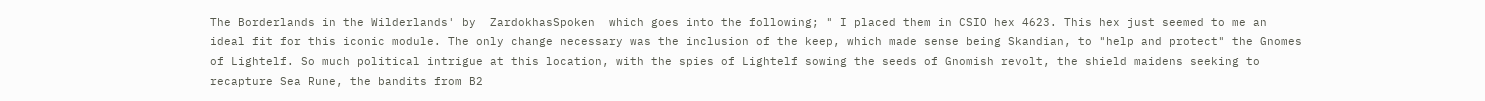The Borderlands in the Wilderlands' by  ZardokhasSpoken  which goes into the following; " I placed them in CSIO hex 4623. This hex just seemed to me an ideal fit for this iconic module. The only change necessary was the inclusion of the keep, which made sense being Skandian, to "help and protect" the Gnomes of Lightelf. So much political intrigue at this location, with the spies of Lightelf sowing the seeds of Gnomish revolt, the shield maidens seeking to recapture Sea Rune, the bandits from B2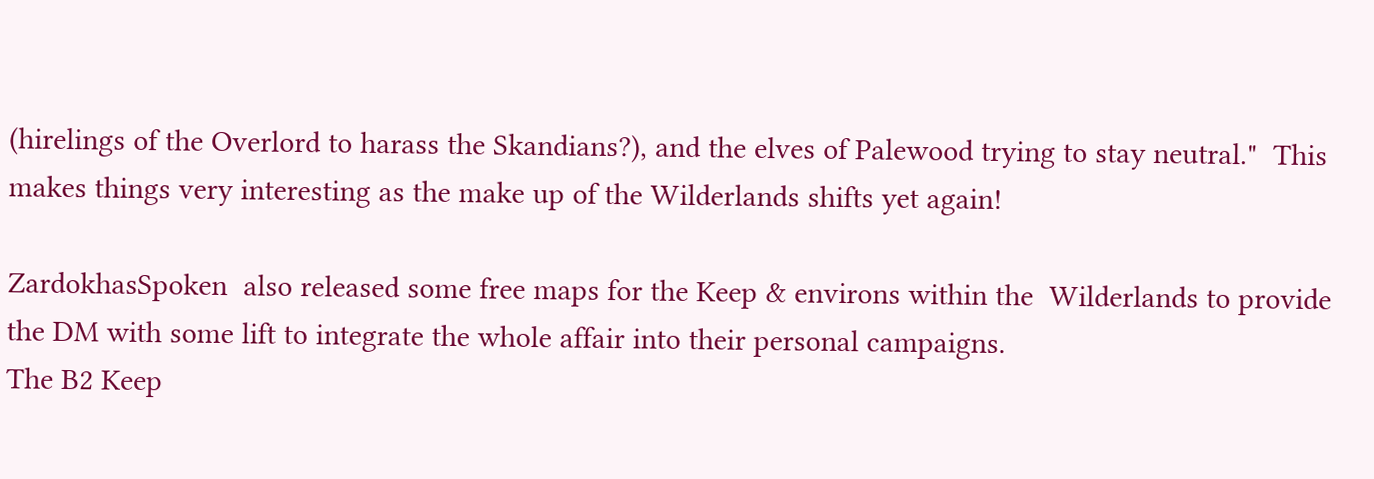(hirelings of the Overlord to harass the Skandians?), and the elves of Palewood trying to stay neutral."  This makes things very interesting as the make up of the Wilderlands shifts yet again!

ZardokhasSpoken  also released some free maps for the Keep & environs within the  Wilderlands to provide the DM with some lift to integrate the whole affair into their personal campaigns.
The B2 Keep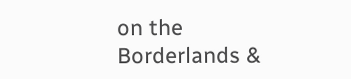on the Borderlands &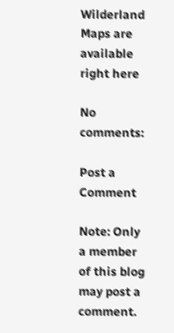Wilderland  Maps are available right here

No comments:

Post a Comment

Note: Only a member of this blog may post a comment.